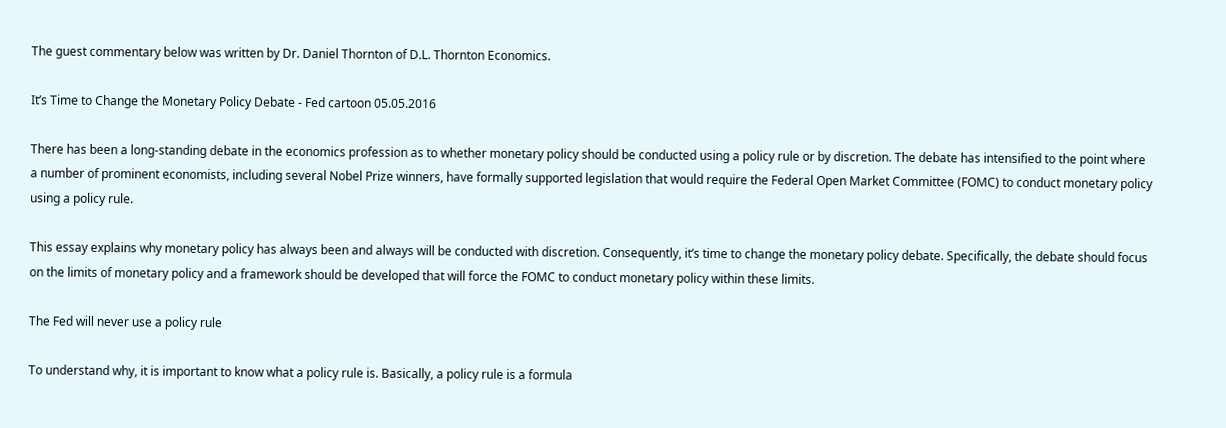The guest commentary below was written by Dr. Daniel Thornton of D.L. Thornton Economics.

It’s Time to Change the Monetary Policy Debate - Fed cartoon 05.05.2016

There has been a long-standing debate in the economics profession as to whether monetary policy should be conducted using a policy rule or by discretion. The debate has intensified to the point where a number of prominent economists, including several Nobel Prize winners, have formally supported legislation that would require the Federal Open Market Committee (FOMC) to conduct monetary policy using a policy rule.

This essay explains why monetary policy has always been and always will be conducted with discretion. Consequently, it’s time to change the monetary policy debate. Specifically, the debate should focus on the limits of monetary policy and a framework should be developed that will force the FOMC to conduct monetary policy within these limits.

The Fed will never use a policy rule

To understand why, it is important to know what a policy rule is. Basically, a policy rule is a formula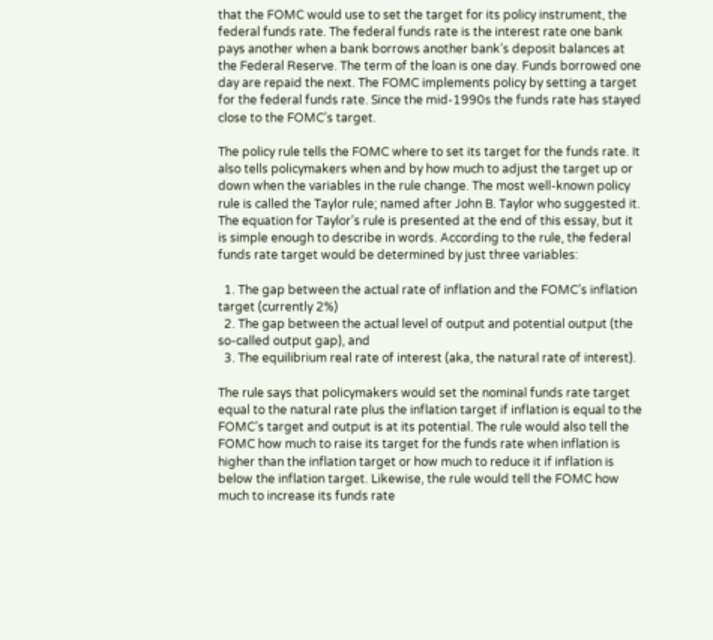that the FOMC would use to set the target for its policy instrument, the federal funds rate. The federal funds rate is the interest rate one bank pays another when a bank borrows another bank’s deposit balances at the Federal Reserve. The term of the loan is one day. Funds borrowed one day are repaid the next. The FOMC implements policy by setting a target for the federal funds rate. Since the mid-1990s the funds rate has stayed close to the FOMC’s target.

The policy rule tells the FOMC where to set its target for the funds rate. It also tells policymakers when and by how much to adjust the target up or down when the variables in the rule change. The most well-known policy rule is called the Taylor rule; named after John B. Taylor who suggested it. The equation for Taylor’s rule is presented at the end of this essay, but it is simple enough to describe in words. According to the rule, the federal funds rate target would be determined by just three variables:

  1. The gap between the actual rate of inflation and the FOMC’s inflation target (currently 2%)
  2. The gap between the actual level of output and potential output (the so-called output gap), and
  3. The equilibrium real rate of interest (aka, the natural rate of interest).

The rule says that policymakers would set the nominal funds rate target equal to the natural rate plus the inflation target if inflation is equal to the FOMC’s target and output is at its potential. The rule would also tell the FOMC how much to raise its target for the funds rate when inflation is higher than the inflation target or how much to reduce it if inflation is below the inflation target. Likewise, the rule would tell the FOMC how much to increase its funds rate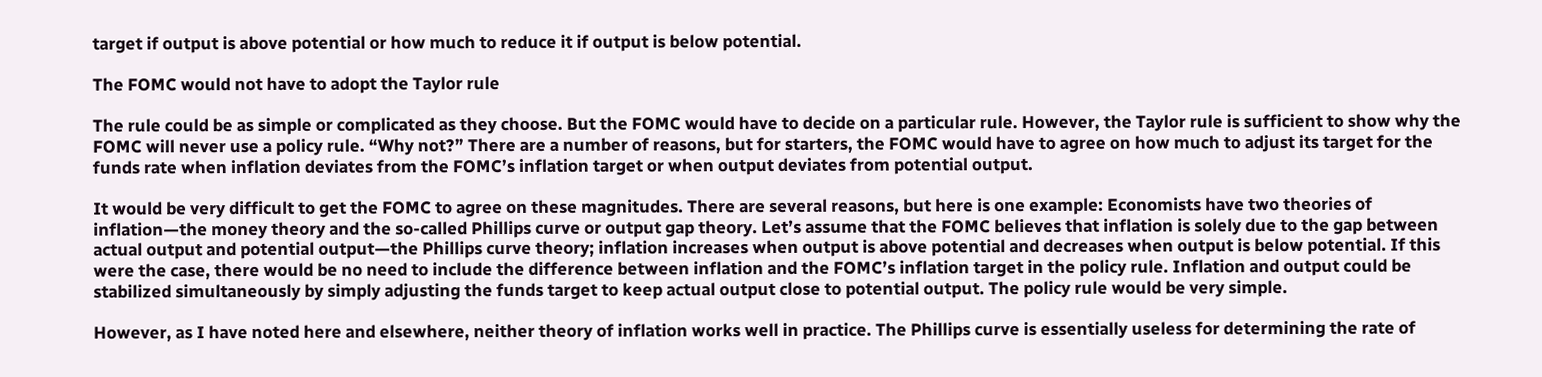target if output is above potential or how much to reduce it if output is below potential.

The FOMC would not have to adopt the Taylor rule

The rule could be as simple or complicated as they choose. But the FOMC would have to decide on a particular rule. However, the Taylor rule is sufficient to show why the FOMC will never use a policy rule. “Why not?” There are a number of reasons, but for starters, the FOMC would have to agree on how much to adjust its target for the funds rate when inflation deviates from the FOMC’s inflation target or when output deviates from potential output.

It would be very difficult to get the FOMC to agree on these magnitudes. There are several reasons, but here is one example: Economists have two theories of inflation—the money theory and the so-called Phillips curve or output gap theory. Let’s assume that the FOMC believes that inflation is solely due to the gap between actual output and potential output—the Phillips curve theory; inflation increases when output is above potential and decreases when output is below potential. If this were the case, there would be no need to include the difference between inflation and the FOMC’s inflation target in the policy rule. Inflation and output could be stabilized simultaneously by simply adjusting the funds target to keep actual output close to potential output. The policy rule would be very simple.

However, as I have noted here and elsewhere, neither theory of inflation works well in practice. The Phillips curve is essentially useless for determining the rate of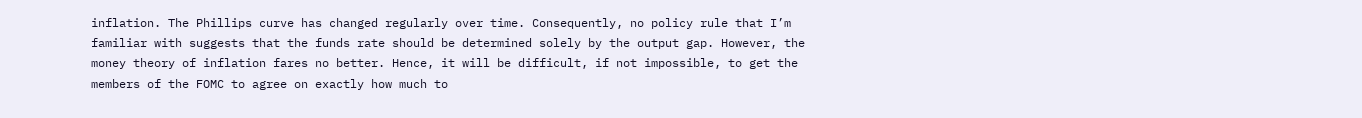inflation. The Phillips curve has changed regularly over time. Consequently, no policy rule that I’m familiar with suggests that the funds rate should be determined solely by the output gap. However, the money theory of inflation fares no better. Hence, it will be difficult, if not impossible, to get the members of the FOMC to agree on exactly how much to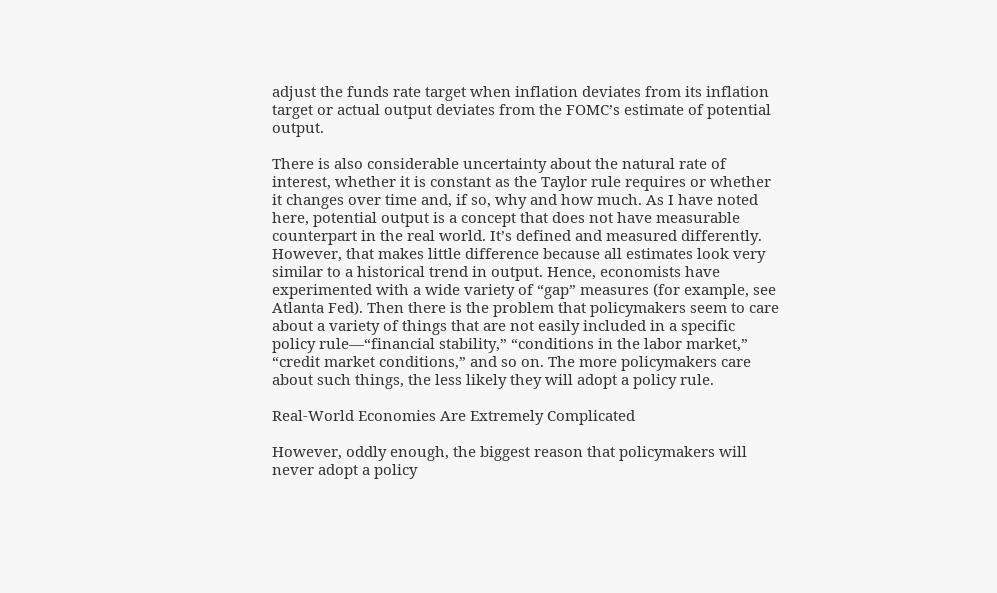adjust the funds rate target when inflation deviates from its inflation target or actual output deviates from the FOMC’s estimate of potential output.

There is also considerable uncertainty about the natural rate of interest, whether it is constant as the Taylor rule requires or whether it changes over time and, if so, why and how much. As I have noted here, potential output is a concept that does not have measurable counterpart in the real world. It’s defined and measured differently. However, that makes little difference because all estimates look very similar to a historical trend in output. Hence, economists have experimented with a wide variety of “gap” measures (for example, see Atlanta Fed). Then there is the problem that policymakers seem to care about a variety of things that are not easily included in a specific policy rule—“financial stability,” “conditions in the labor market,” “credit market conditions,” and so on. The more policymakers care about such things, the less likely they will adopt a policy rule.

Real-World Economies Are Extremely Complicated

However, oddly enough, the biggest reason that policymakers will never adopt a policy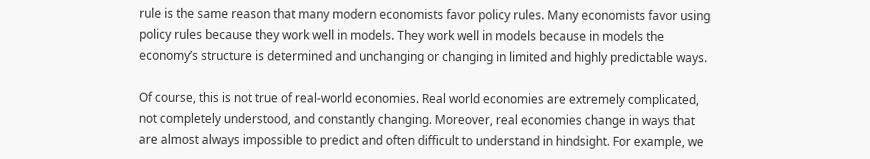rule is the same reason that many modern economists favor policy rules. Many economists favor using policy rules because they work well in models. They work well in models because in models the economy’s structure is determined and unchanging or changing in limited and highly predictable ways.

Of course, this is not true of real-world economies. Real world economies are extremely complicated, not completely understood, and constantly changing. Moreover, real economies change in ways that are almost always impossible to predict and often difficult to understand in hindsight. For example, we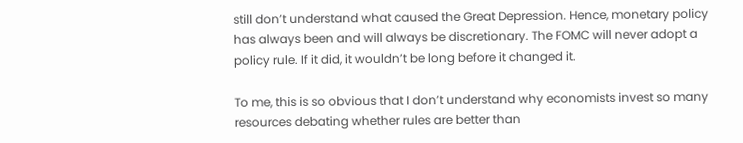still don’t understand what caused the Great Depression. Hence, monetary policy has always been and will always be discretionary. The FOMC will never adopt a policy rule. If it did, it wouldn’t be long before it changed it.

To me, this is so obvious that I don’t understand why economists invest so many resources debating whether rules are better than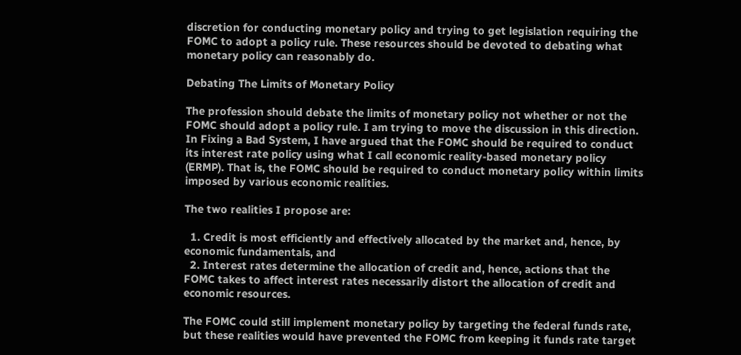discretion for conducting monetary policy and trying to get legislation requiring the FOMC to adopt a policy rule. These resources should be devoted to debating what monetary policy can reasonably do.

Debating The Limits of Monetary Policy

The profession should debate the limits of monetary policy not whether or not the FOMC should adopt a policy rule. I am trying to move the discussion in this direction. In Fixing a Bad System, I have argued that the FOMC should be required to conduct its interest rate policy using what I call economic reality-based monetary policy (ERMP). That is, the FOMC should be required to conduct monetary policy within limits imposed by various economic realities.

The two realities I propose are:

  1. Credit is most efficiently and effectively allocated by the market and, hence, by economic fundamentals, and
  2. Interest rates determine the allocation of credit and, hence, actions that the FOMC takes to affect interest rates necessarily distort the allocation of credit and economic resources.

The FOMC could still implement monetary policy by targeting the federal funds rate, but these realities would have prevented the FOMC from keeping it funds rate target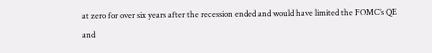at zero for over six years after the recession ended and would have limited the FOMC’s QE and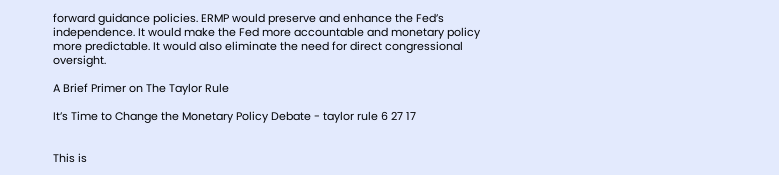forward guidance policies. ERMP would preserve and enhance the Fed’s independence. It would make the Fed more accountable and monetary policy more predictable. It would also eliminate the need for direct congressional oversight.

A Brief Primer on The Taylor Rule

It’s Time to Change the Monetary Policy Debate - taylor rule 6 27 17


This is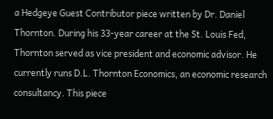a Hedgeye Guest Contributor piece written by Dr. Daniel Thornton. During his 33-year career at the St. Louis Fed, Thornton served as vice president and economic advisor. He currently runs D.L. Thornton Economics, an economic research consultancy. This piece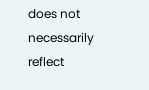does not necessarily reflect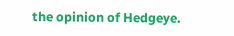the opinion of Hedgeye.